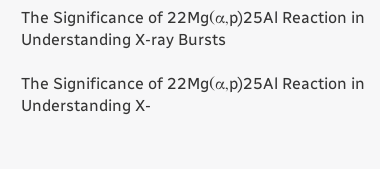The Significance of 22Mg(α,p)25Al Reaction in Understanding X-ray Bursts

The Significance of 22Mg(α,p)25Al Reaction in Understanding X-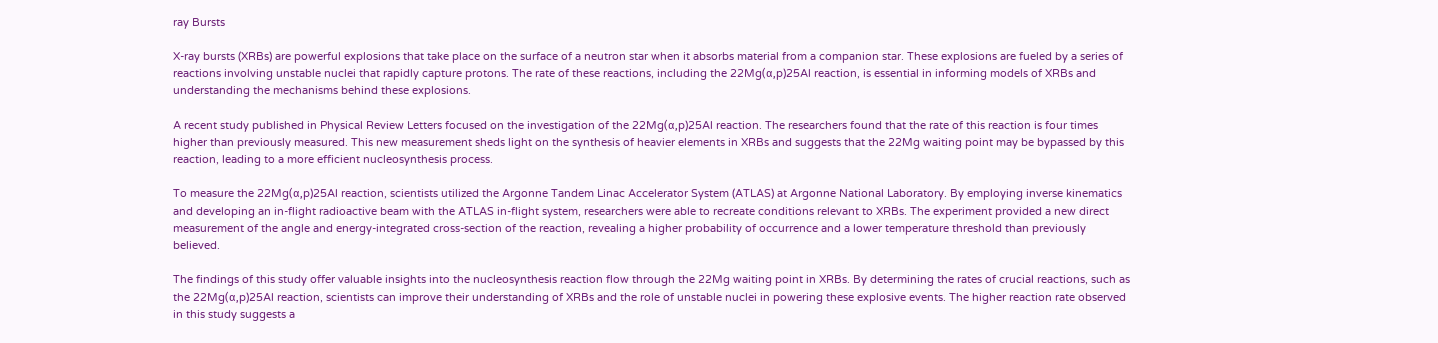ray Bursts

X-ray bursts (XRBs) are powerful explosions that take place on the surface of a neutron star when it absorbs material from a companion star. These explosions are fueled by a series of reactions involving unstable nuclei that rapidly capture protons. The rate of these reactions, including the 22Mg(α,p)25Al reaction, is essential in informing models of XRBs and understanding the mechanisms behind these explosions.

A recent study published in Physical Review Letters focused on the investigation of the 22Mg(α,p)25Al reaction. The researchers found that the rate of this reaction is four times higher than previously measured. This new measurement sheds light on the synthesis of heavier elements in XRBs and suggests that the 22Mg waiting point may be bypassed by this reaction, leading to a more efficient nucleosynthesis process.

To measure the 22Mg(α,p)25Al reaction, scientists utilized the Argonne Tandem Linac Accelerator System (ATLAS) at Argonne National Laboratory. By employing inverse kinematics and developing an in-flight radioactive beam with the ATLAS in-flight system, researchers were able to recreate conditions relevant to XRBs. The experiment provided a new direct measurement of the angle and energy-integrated cross-section of the reaction, revealing a higher probability of occurrence and a lower temperature threshold than previously believed.

The findings of this study offer valuable insights into the nucleosynthesis reaction flow through the 22Mg waiting point in XRBs. By determining the rates of crucial reactions, such as the 22Mg(α,p)25Al reaction, scientists can improve their understanding of XRBs and the role of unstable nuclei in powering these explosive events. The higher reaction rate observed in this study suggests a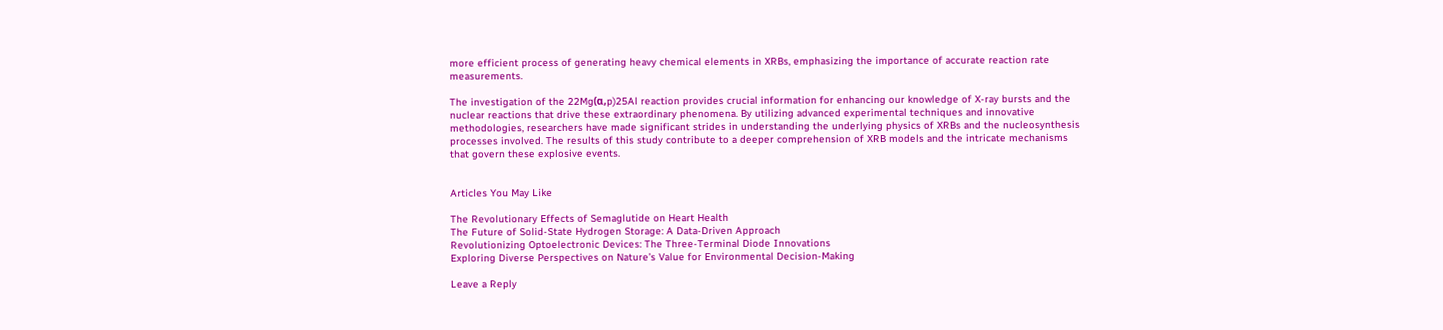more efficient process of generating heavy chemical elements in XRBs, emphasizing the importance of accurate reaction rate measurements.

The investigation of the 22Mg(α,p)25Al reaction provides crucial information for enhancing our knowledge of X-ray bursts and the nuclear reactions that drive these extraordinary phenomena. By utilizing advanced experimental techniques and innovative methodologies, researchers have made significant strides in understanding the underlying physics of XRBs and the nucleosynthesis processes involved. The results of this study contribute to a deeper comprehension of XRB models and the intricate mechanisms that govern these explosive events.


Articles You May Like

The Revolutionary Effects of Semaglutide on Heart Health
The Future of Solid-State Hydrogen Storage: A Data-Driven Approach
Revolutionizing Optoelectronic Devices: The Three-Terminal Diode Innovations
Exploring Diverse Perspectives on Nature’s Value for Environmental Decision-Making

Leave a Reply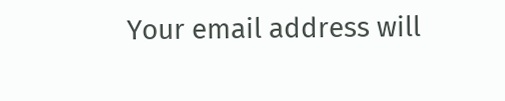Your email address will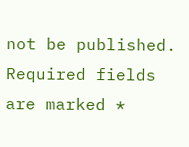not be published. Required fields are marked *